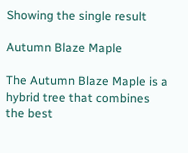Showing the single result

Autumn Blaze Maple

The Autumn Blaze Maple is a hybrid tree that combines the best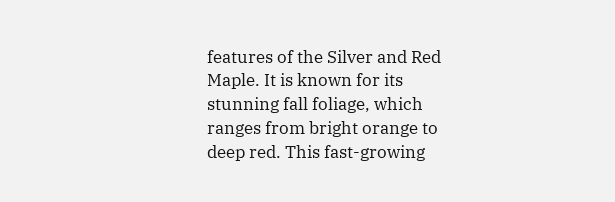features of the Silver and Red Maple. It is known for its stunning fall foliage, which ranges from bright orange to deep red. This fast-growing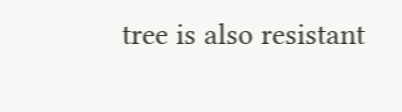tree is also resistant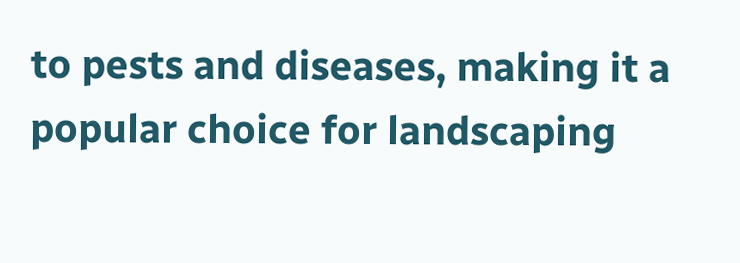to pests and diseases, making it a popular choice for landscaping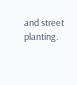and street planting.